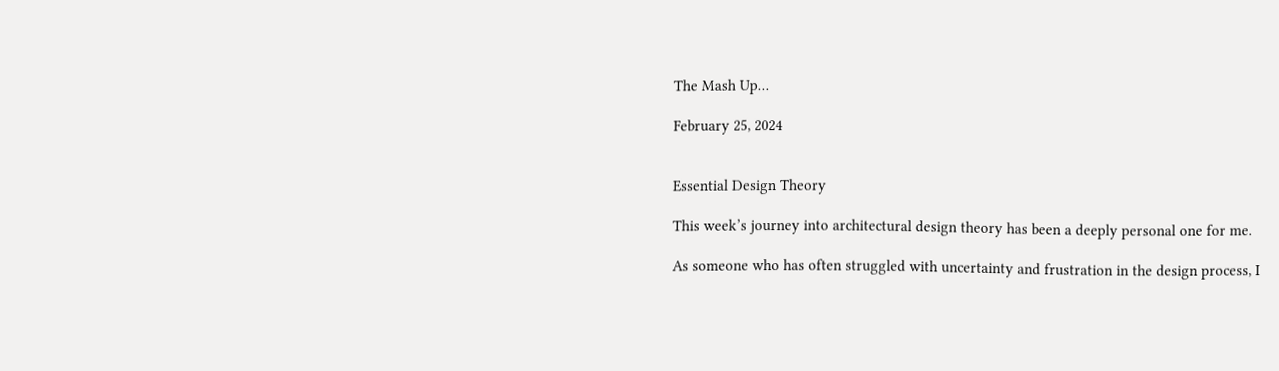The Mash Up…

February 25, 2024


Essential Design Theory

This week’s journey into architectural design theory has been a deeply personal one for me.

As someone who has often struggled with uncertainty and frustration in the design process, I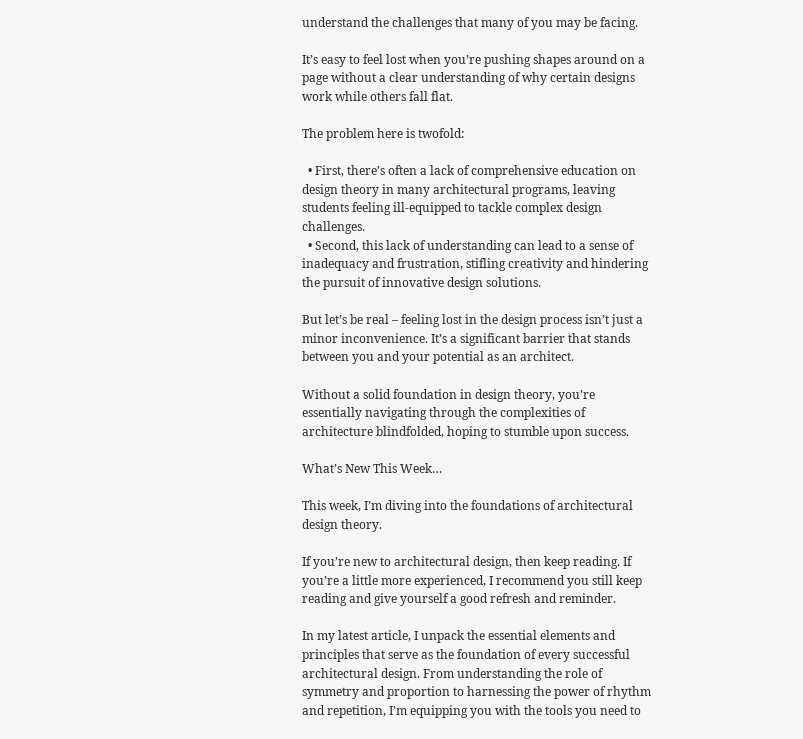understand the challenges that many of you may be facing.

It’s easy to feel lost when you’re pushing shapes around on a page without a clear understanding of why certain designs work while others fall flat.

The problem here is twofold:

  • First, there’s often a lack of comprehensive education on design theory in many architectural programs, leaving students feeling ill-equipped to tackle complex design challenges.
  • Second, this lack of understanding can lead to a sense of inadequacy and frustration, stifling creativity and hindering the pursuit of innovative design solutions.

But let’s be real – feeling lost in the design process isn’t just a minor inconvenience. It’s a significant barrier that stands between you and your potential as an architect.

Without a solid foundation in design theory, you’re essentially navigating through the complexities of architecture blindfolded, hoping to stumble upon success.

What’s New This Week…

This week, I’m diving into the foundations of architectural design theory.

If you’re new to architectural design, then keep reading. If you’re a little more experienced, I recommend you still keep reading and give yourself a good refresh and reminder.

In my latest article, I unpack the essential elements and principles that serve as the foundation of every successful architectural design. From understanding the role of symmetry and proportion to harnessing the power of rhythm and repetition, I’m equipping you with the tools you need to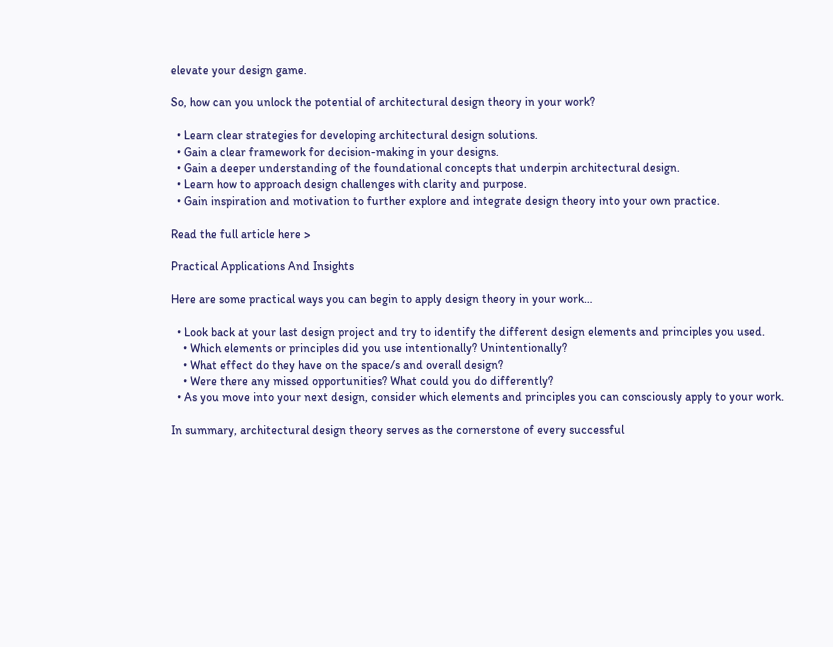elevate your design game.

So, how can you unlock the potential of architectural design theory in your work?

  • Learn clear strategies for developing architectural design solutions.
  • Gain a clear framework for decision-making in your designs.
  • Gain a deeper understanding of the foundational concepts that underpin architectural design.
  • Learn how to approach design challenges with clarity and purpose.
  • Gain inspiration and motivation to further explore and integrate design theory into your own practice.

Read the full article here >

Practical Applications And Insights

Here are some practical ways you can begin to apply design theory in your work…

  • Look back at your last design project and try to identify the different design elements and principles you used.
    • Which elements or principles did you use intentionally? Unintentionally?
    • What effect do they have on the space/s and overall design?
    • Were there any missed opportunities? What could you do differently?
  • As you move into your next design, consider which elements and principles you can consciously apply to your work.

In summary, architectural design theory serves as the cornerstone of every successful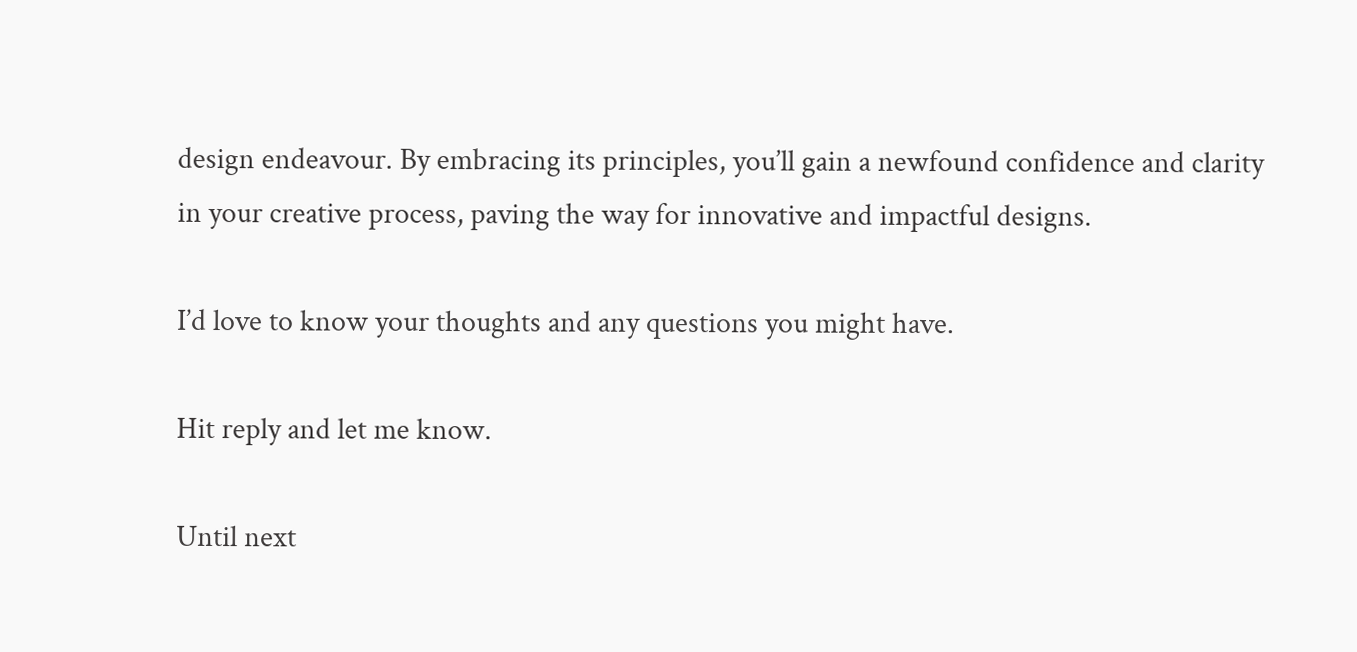design endeavour. By embracing its principles, you’ll gain a newfound confidence and clarity in your creative process, paving the way for innovative and impactful designs.

I’d love to know your thoughts and any questions you might have.

Hit reply and let me know.

Until next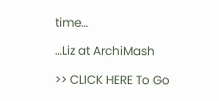time…

…Liz at ArchiMash

>> CLICK HERE To Go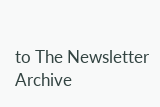to The Newsletter Archive